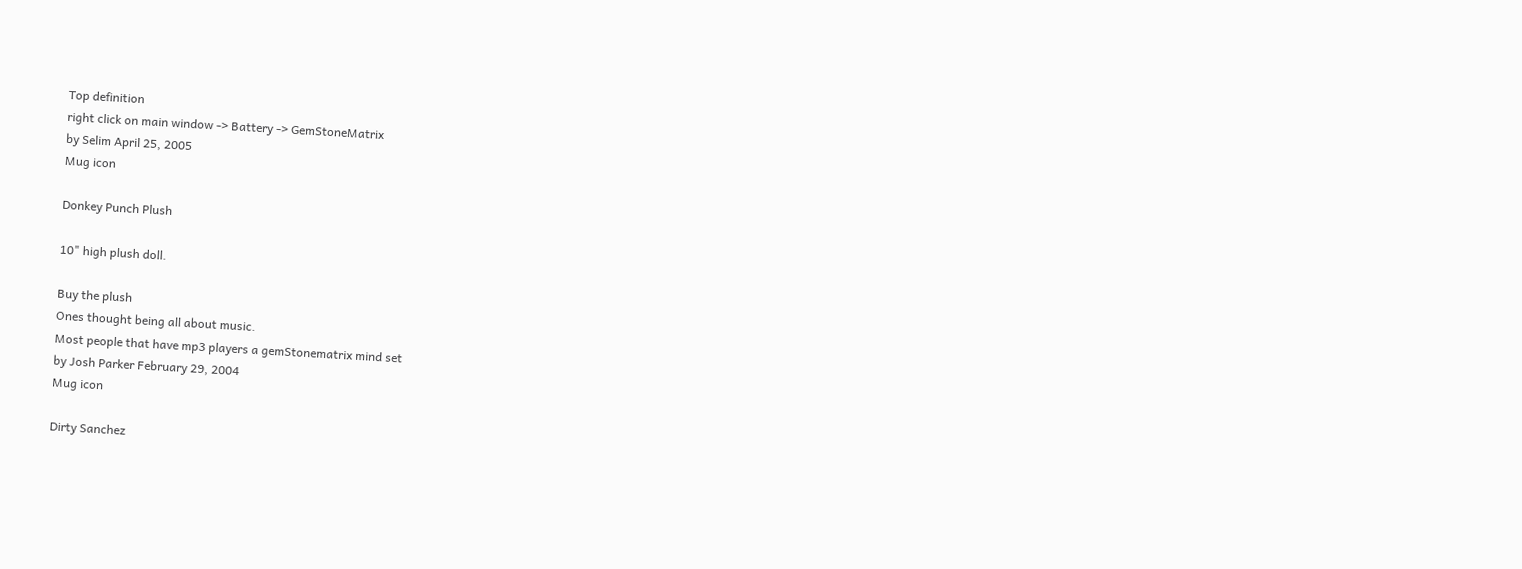Top definition
right click on main window -> Battery -> GemStoneMatrix
by Selim April 25, 2005
Mug icon

Donkey Punch Plush

10" high plush doll.

Buy the plush
Ones thought being all about music.
Most people that have mp3 players a gemStonematrix mind set
by Josh Parker February 29, 2004
Mug icon

Dirty Sanchez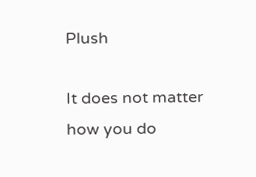Plush

It does not matter how you do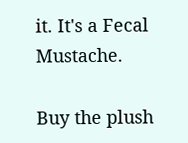it. It's a Fecal Mustache.

Buy the plush